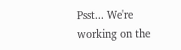Psst... We're working on the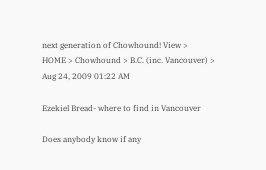next generation of Chowhound! View >
HOME > Chowhound > B.C. (inc. Vancouver) >
Aug 24, 2009 01:22 AM

Ezekiel Bread- where to find in Vancouver

Does anybody know if any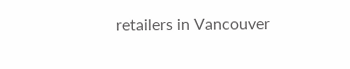retailers in Vancouver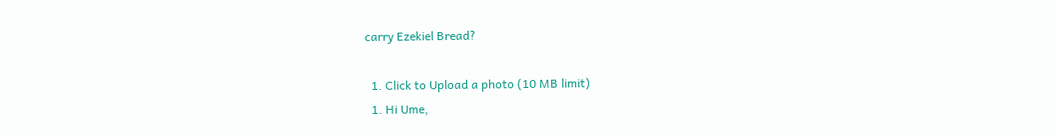carry Ezekiel Bread?

  1. Click to Upload a photo (10 MB limit)
  1. Hi Ume,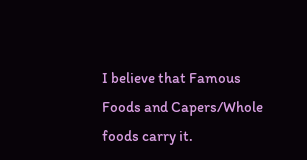I believe that Famous Foods and Capers/Whole foods carry it.